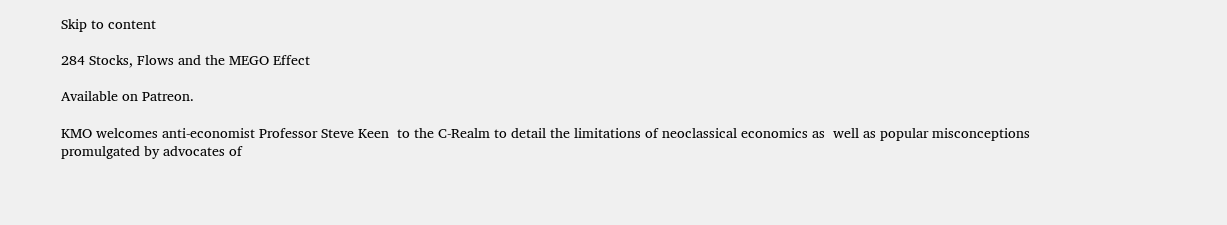Skip to content

284 Stocks, Flows and the MEGO Effect

Available on Patreon.

KMO welcomes anti-economist Professor Steve Keen  to the C-Realm to detail the limitations of neoclassical economics as  well as popular misconceptions promulgated by advocates of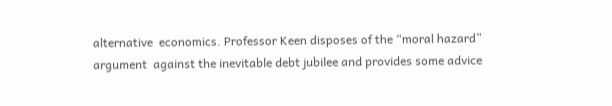alternative  economics. Professor Keen disposes of the “moral hazard” argument  against the inevitable debt jubilee and provides some advice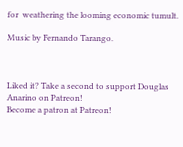for  weathering the looming economic tumult.

Music by Fernando Tarango.



Liked it? Take a second to support Douglas Anarino on Patreon!
Become a patron at Patreon!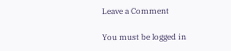Leave a Comment

You must be logged in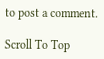to post a comment.

Scroll To Top